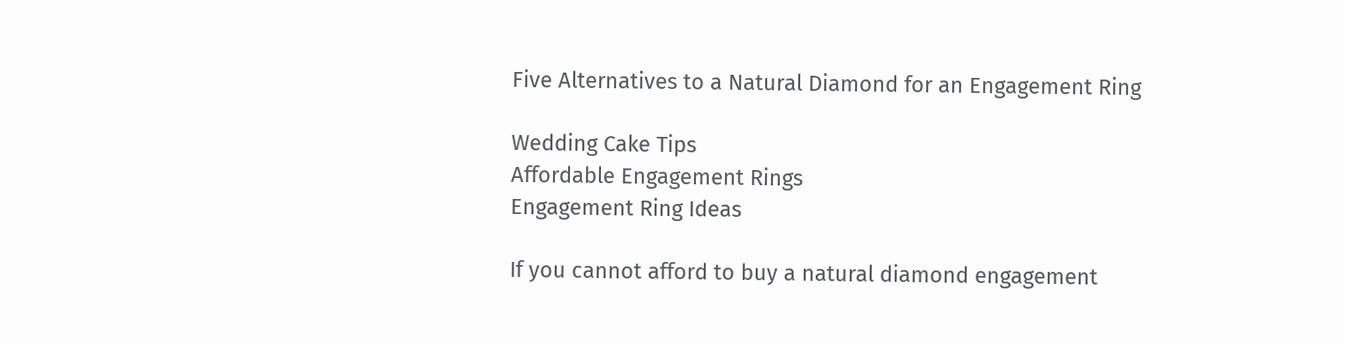Five Alternatives to a Natural Diamond for an Engagement Ring

Wedding Cake Tips
Affordable Engagement Rings
Engagement Ring Ideas

If you cannot afford to buy a natural diamond engagement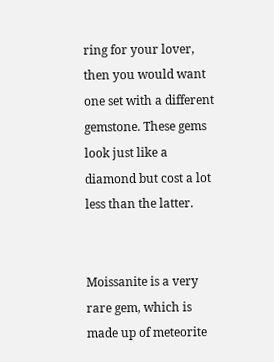ring for your lover, then you would want one set with a different gemstone. These gems look just like a diamond but cost a lot less than the latter.


Moissanite is a very rare gem, which is made up of meteorite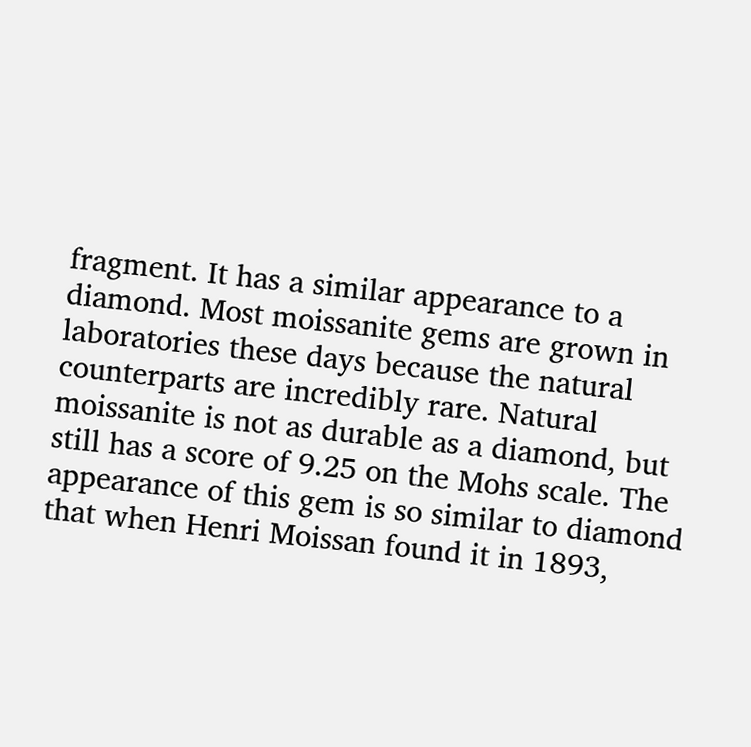fragment. It has a similar appearance to a diamond. Most moissanite gems are grown in laboratories these days because the natural counterparts are incredibly rare. Natural moissanite is not as durable as a diamond, but still has a score of 9.25 on the Mohs scale. The appearance of this gem is so similar to diamond that when Henri Moissan found it in 1893,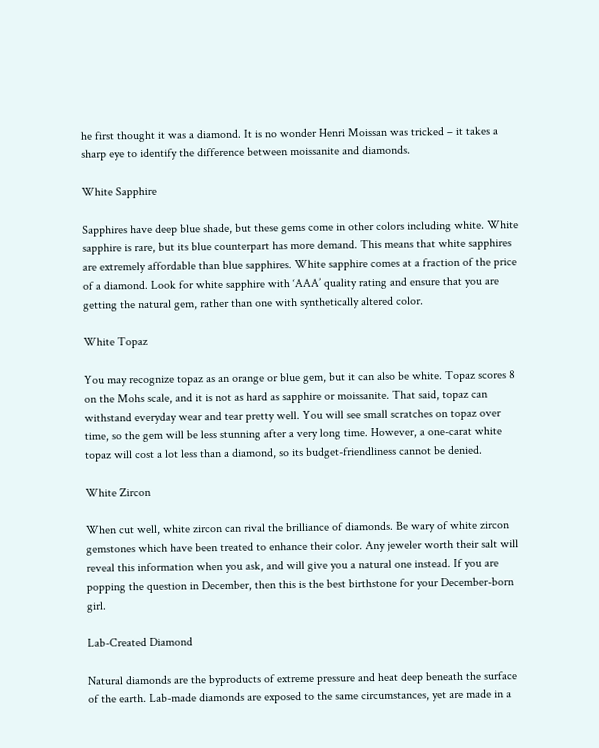he first thought it was a diamond. It is no wonder Henri Moissan was tricked – it takes a sharp eye to identify the difference between moissanite and diamonds.

White Sapphire

Sapphires have deep blue shade, but these gems come in other colors including white. White sapphire is rare, but its blue counterpart has more demand. This means that white sapphires are extremely affordable than blue sapphires. White sapphire comes at a fraction of the price of a diamond. Look for white sapphire with ‘AAA’ quality rating and ensure that you are getting the natural gem, rather than one with synthetically altered color.

White Topaz

You may recognize topaz as an orange or blue gem, but it can also be white. Topaz scores 8 on the Mohs scale, and it is not as hard as sapphire or moissanite. That said, topaz can withstand everyday wear and tear pretty well. You will see small scratches on topaz over time, so the gem will be less stunning after a very long time. However, a one-carat white topaz will cost a lot less than a diamond, so its budget-friendliness cannot be denied.

White Zircon

When cut well, white zircon can rival the brilliance of diamonds. Be wary of white zircon gemstones which have been treated to enhance their color. Any jeweler worth their salt will reveal this information when you ask, and will give you a natural one instead. If you are popping the question in December, then this is the best birthstone for your December-born girl.

Lab-Created Diamond

Natural diamonds are the byproducts of extreme pressure and heat deep beneath the surface of the earth. Lab-made diamonds are exposed to the same circumstances, yet are made in a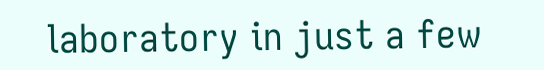laboratory in just a few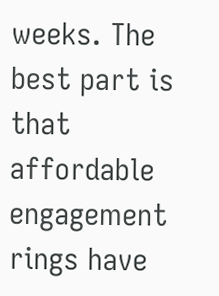weeks. The best part is that affordable engagement rings have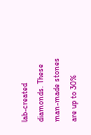lab-created diamonds. These man-made stones are up to 30%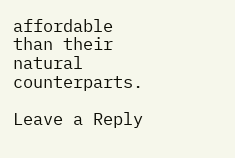affordable than their natural counterparts.

Leave a Reply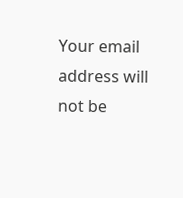Your email address will not be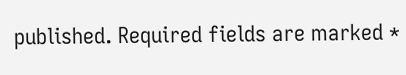published. Required fields are marked *